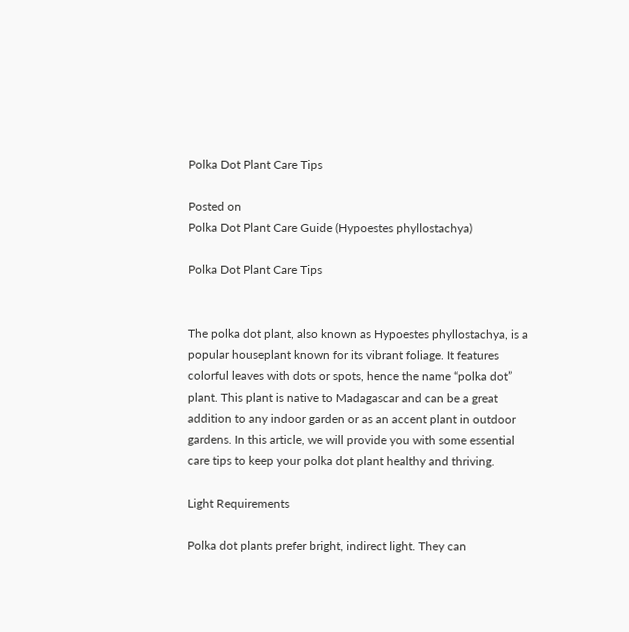Polka Dot Plant Care Tips

Posted on
Polka Dot Plant Care Guide (Hypoestes phyllostachya)

Polka Dot Plant Care Tips


The polka dot plant, also known as Hypoestes phyllostachya, is a popular houseplant known for its vibrant foliage. It features colorful leaves with dots or spots, hence the name “polka dot” plant. This plant is native to Madagascar and can be a great addition to any indoor garden or as an accent plant in outdoor gardens. In this article, we will provide you with some essential care tips to keep your polka dot plant healthy and thriving.

Light Requirements

Polka dot plants prefer bright, indirect light. They can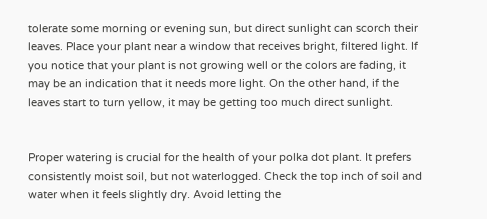tolerate some morning or evening sun, but direct sunlight can scorch their leaves. Place your plant near a window that receives bright, filtered light. If you notice that your plant is not growing well or the colors are fading, it may be an indication that it needs more light. On the other hand, if the leaves start to turn yellow, it may be getting too much direct sunlight.


Proper watering is crucial for the health of your polka dot plant. It prefers consistently moist soil, but not waterlogged. Check the top inch of soil and water when it feels slightly dry. Avoid letting the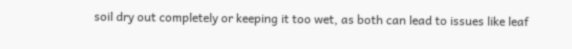soil dry out completely or keeping it too wet, as both can lead to issues like leaf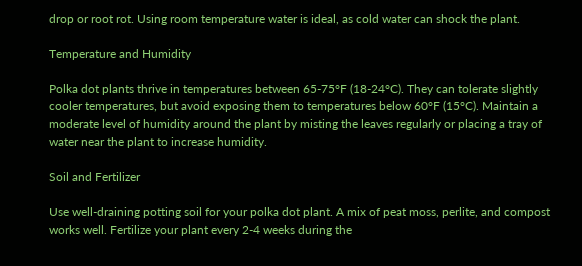drop or root rot. Using room temperature water is ideal, as cold water can shock the plant.

Temperature and Humidity

Polka dot plants thrive in temperatures between 65-75°F (18-24°C). They can tolerate slightly cooler temperatures, but avoid exposing them to temperatures below 60°F (15°C). Maintain a moderate level of humidity around the plant by misting the leaves regularly or placing a tray of water near the plant to increase humidity.

Soil and Fertilizer

Use well-draining potting soil for your polka dot plant. A mix of peat moss, perlite, and compost works well. Fertilize your plant every 2-4 weeks during the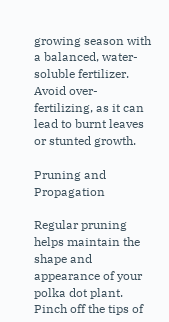growing season with a balanced, water-soluble fertilizer. Avoid over-fertilizing, as it can lead to burnt leaves or stunted growth.

Pruning and Propagation

Regular pruning helps maintain the shape and appearance of your polka dot plant. Pinch off the tips of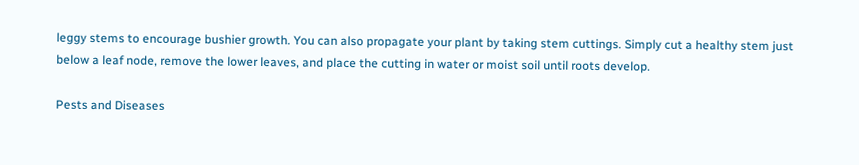leggy stems to encourage bushier growth. You can also propagate your plant by taking stem cuttings. Simply cut a healthy stem just below a leaf node, remove the lower leaves, and place the cutting in water or moist soil until roots develop.

Pests and Diseases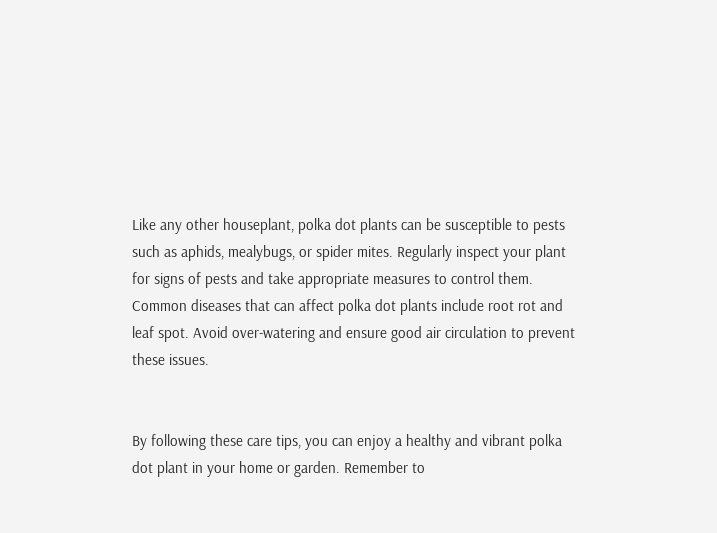Like any other houseplant, polka dot plants can be susceptible to pests such as aphids, mealybugs, or spider mites. Regularly inspect your plant for signs of pests and take appropriate measures to control them. Common diseases that can affect polka dot plants include root rot and leaf spot. Avoid over-watering and ensure good air circulation to prevent these issues.


By following these care tips, you can enjoy a healthy and vibrant polka dot plant in your home or garden. Remember to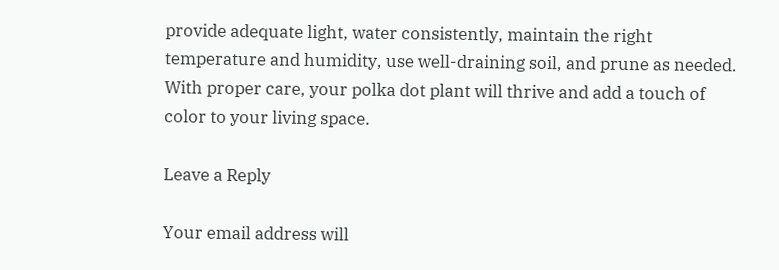provide adequate light, water consistently, maintain the right temperature and humidity, use well-draining soil, and prune as needed. With proper care, your polka dot plant will thrive and add a touch of color to your living space.

Leave a Reply

Your email address will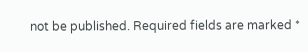not be published. Required fields are marked *